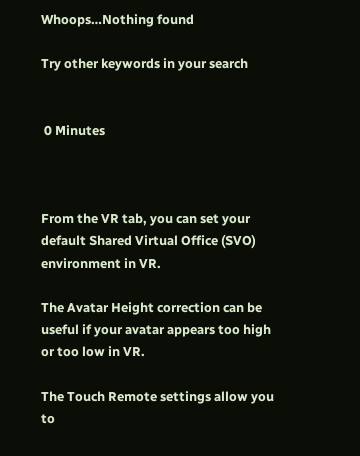Whoops…Nothing found

Try other keywords in your search


 0 Minutes



From the VR tab, you can set your default Shared Virtual Office (SVO) environment in VR.

The Avatar Height correction can be useful if your avatar appears too high or too low in VR.

The Touch Remote settings allow you to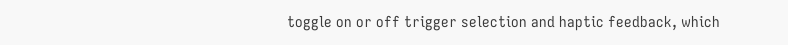toggle on or off trigger selection and haptic feedback, which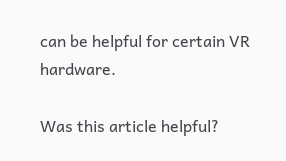can be helpful for certain VR hardware.

Was this article helpful?